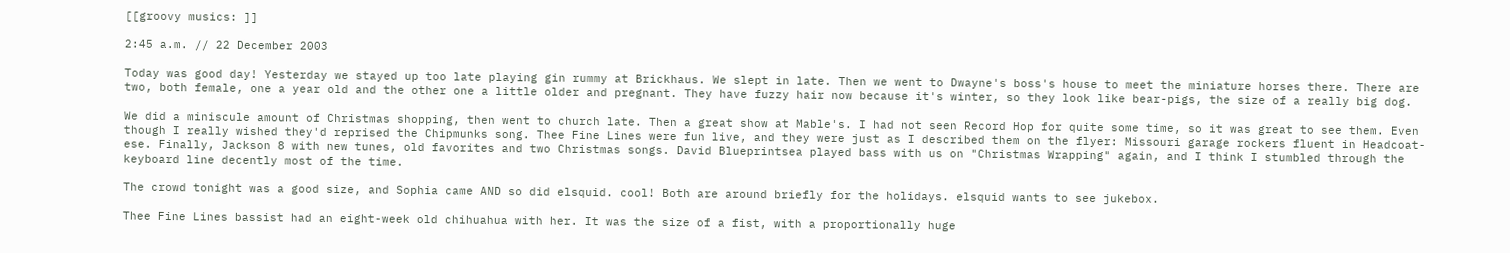[[groovy musics: ]]

2:45 a.m. // 22 December 2003

Today was good day! Yesterday we stayed up too late playing gin rummy at Brickhaus. We slept in late. Then we went to Dwayne's boss's house to meet the miniature horses there. There are two, both female, one a year old and the other one a little older and pregnant. They have fuzzy hair now because it's winter, so they look like bear-pigs, the size of a really big dog.

We did a miniscule amount of Christmas shopping, then went to church late. Then a great show at Mable's. I had not seen Record Hop for quite some time, so it was great to see them. Even though I really wished they'd reprised the Chipmunks song. Thee Fine Lines were fun live, and they were just as I described them on the flyer: Missouri garage rockers fluent in Headcoat-ese. Finally, Jackson 8 with new tunes, old favorites and two Christmas songs. David Blueprintsea played bass with us on "Christmas Wrapping" again, and I think I stumbled through the keyboard line decently most of the time.

The crowd tonight was a good size, and Sophia came AND so did elsquid. cool! Both are around briefly for the holidays. elsquid wants to see jukebox.

Thee Fine Lines bassist had an eight-week old chihuahua with her. It was the size of a fist, with a proportionally huge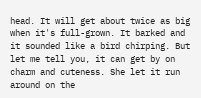head. It will get about twice as big when it's full-grown. It barked and it sounded like a bird chirping. But let me tell you, it can get by on charm and cuteness. She let it run around on the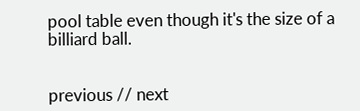pool table even though it's the size of a billiard ball.


previous // next